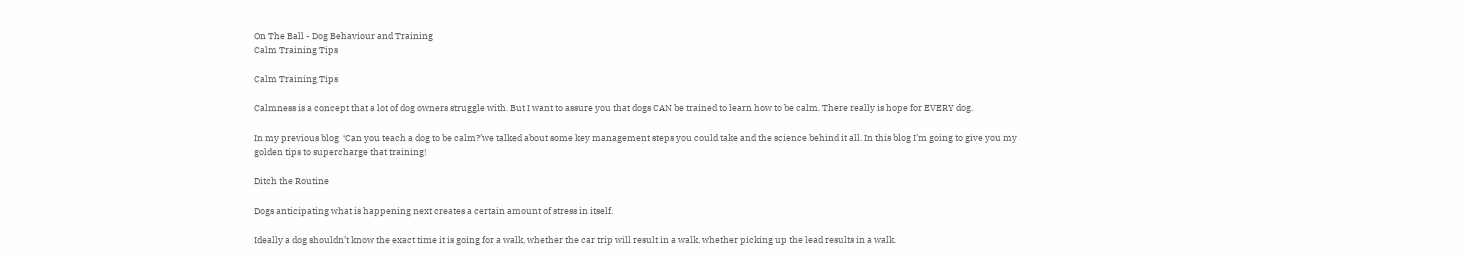On The Ball - Dog Behaviour and Training
Calm Training Tips

Calm Training Tips

Calmness is a concept that a lot of dog owners struggle with. But I want to assure you that dogs CAN be trained to learn how to be calm. There really is hope for EVERY dog.

In my previous blog  ‘Can you teach a dog to be calm?’we talked about some key management steps you could take and the science behind it all. In this blog I’m going to give you my golden tips to supercharge that training!

Ditch the Routine

Dogs anticipating what is happening next creates a certain amount of stress in itself.

Ideally a dog shouldn’t know the exact time it is going for a walk, whether the car trip will result in a walk, whether picking up the lead results in a walk.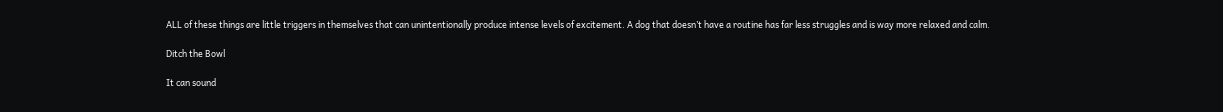ALL of these things are little triggers in themselves that can unintentionally produce intense levels of excitement. A dog that doesn’t have a routine has far less struggles and is way more relaxed and calm.

Ditch the Bowl

It can sound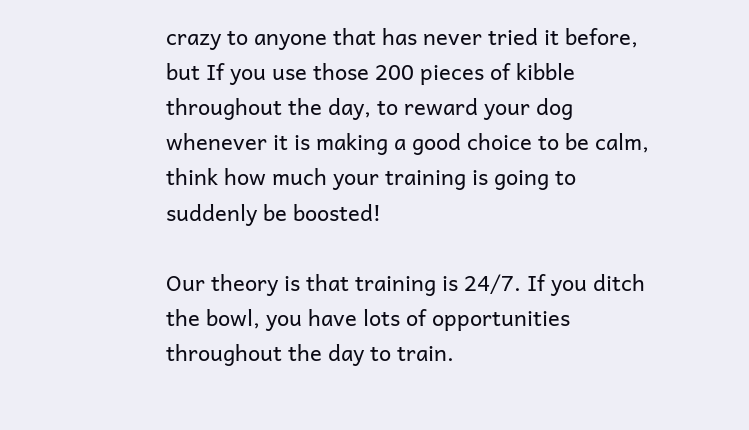crazy to anyone that has never tried it before, but If you use those 200 pieces of kibble throughout the day, to reward your dog whenever it is making a good choice to be calm, think how much your training is going to suddenly be boosted!

Our theory is that training is 24/7. If you ditch the bowl, you have lots of opportunities throughout the day to train.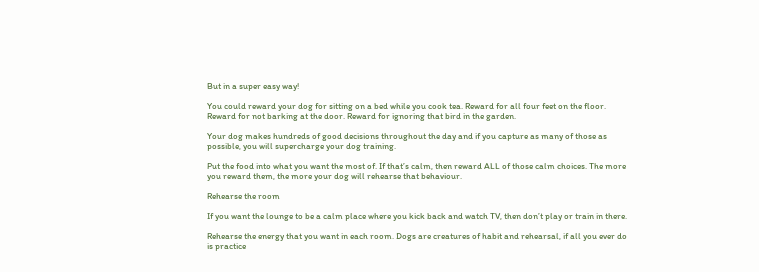But in a super easy way!

You could reward your dog for sitting on a bed while you cook tea. Reward for all four feet on the floor. Reward for not barking at the door. Reward for ignoring that bird in the garden.

Your dog makes hundreds of good decisions throughout the day and if you capture as many of those as possible, you will supercharge your dog training.

Put the food into what you want the most of. If that’s calm, then reward ALL of those calm choices. The more you reward them, the more your dog will rehearse that behaviour.

Rehearse the room

If you want the lounge to be a calm place where you kick back and watch TV, then don’t play or train in there.

Rehearse the energy that you want in each room. Dogs are creatures of habit and rehearsal, if all you ever do is practice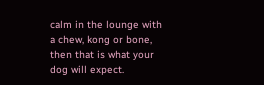calm in the lounge with a chew, kong or bone, then that is what your dog will expect.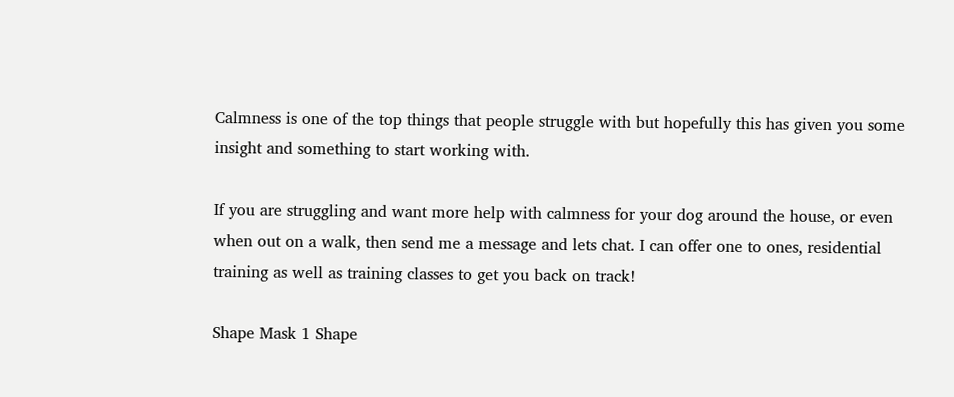Calmness is one of the top things that people struggle with but hopefully this has given you some insight and something to start working with.

If you are struggling and want more help with calmness for your dog around the house, or even when out on a walk, then send me a message and lets chat. I can offer one to ones, residential training as well as training classes to get you back on track!

Shape Mask 1 Shape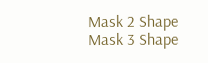Mask 2 Shape Mask 3 Shape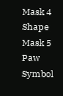Mask 4 Shape Mask 5 Paw Symbol